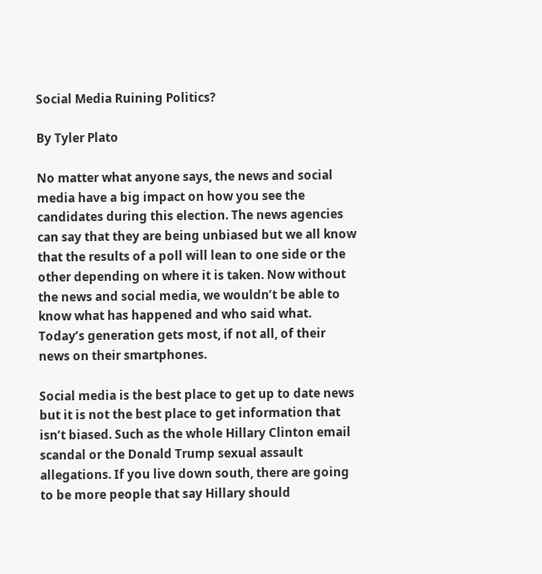Social Media Ruining Politics?

By Tyler Plato

No matter what anyone says, the news and social media have a big impact on how you see the candidates during this election. The news agencies can say that they are being unbiased but we all know that the results of a poll will lean to one side or the other depending on where it is taken. Now without the news and social media, we wouldn’t be able to know what has happened and who said what. Today’s generation gets most, if not all, of their news on their smartphones.

Social media is the best place to get up to date news but it is not the best place to get information that isn’t biased. Such as the whole Hillary Clinton email scandal or the Donald Trump sexual assault allegations. If you live down south, there are going to be more people that say Hillary should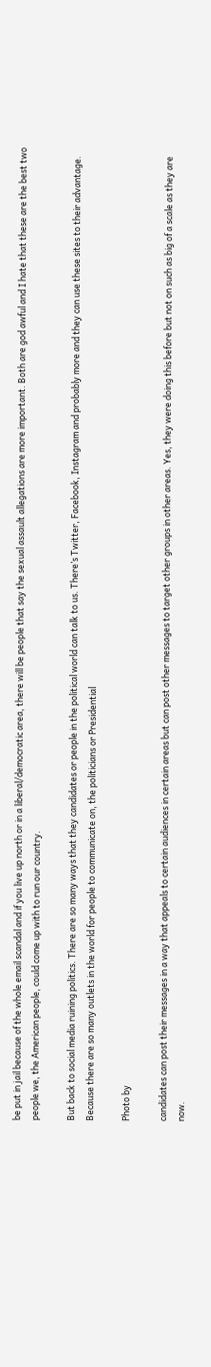be put in jail because of the whole email scandal and if you live up north or in a liberal/democratic area, there will be people that say the sexual assault allegations are more important. Both are god awful and I hate that these are the best two people we, the American people, could come up with to run our country.

But back to social media ruining politics. There are so many ways that they candidates or people in the political world can talk to us. There’s Twitter, Facebook, Instagram and probably more and they can use these sites to their advantage. Because there are so many outlets in the world for people to communicate on, the politicians or Presidential

Photo by

candidates can post their messages in a way that appeals to certain audiences in certain areas but can post other messages to target other groups in other areas. Yes, they were doing this before but not on such as big of a scale as they are now.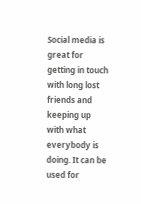Social media is great for getting in touch with long lost friends and keeping up with what everybody is doing. It can be used for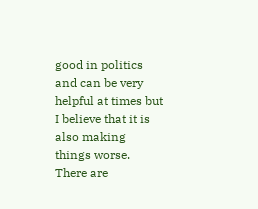good in politics and can be very helpful at times but I believe that it is also making things worse. There are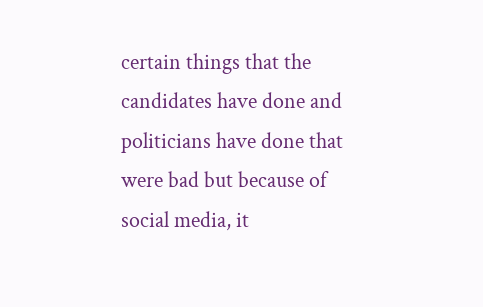certain things that the candidates have done and politicians have done that were bad but because of social media, it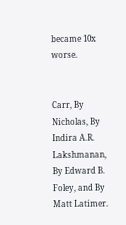became 10x worse.


Carr, By Nicholas, By Indira A.R. Lakshmanan, By Edward B. Foley, and By Matt Latimer.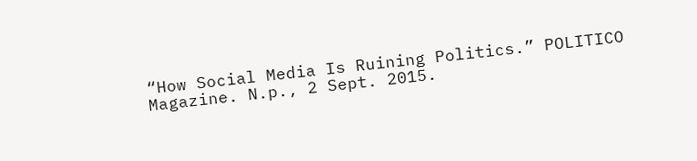“How Social Media Is Ruining Politics.” POLITICO Magazine. N.p., 2 Sept. 2015.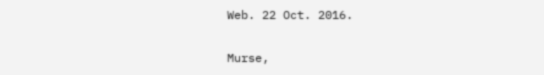Web. 22 Oct. 2016.

Murse,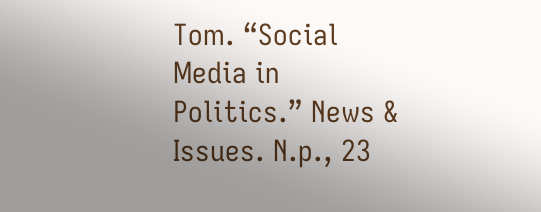Tom. “Social Media in Politics.” News & Issues. N.p., 23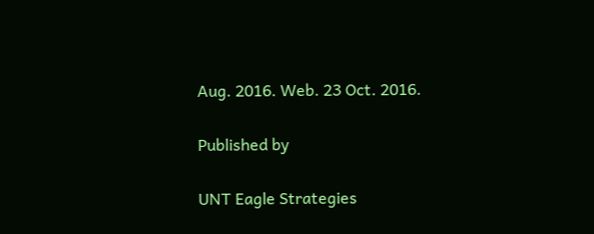Aug. 2016. Web. 23 Oct. 2016.

Published by

UNT Eagle Strategies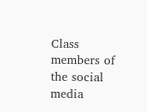Class members of the social media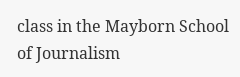class in the Mayborn School of Journalism